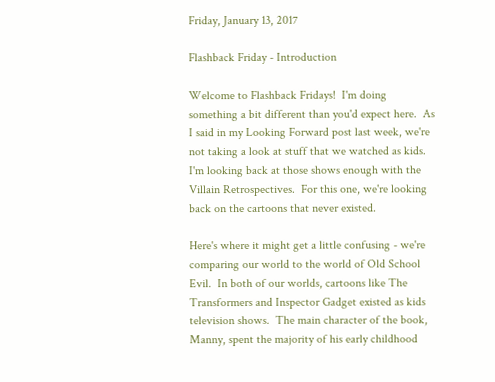Friday, January 13, 2017

Flashback Friday - Introduction

Welcome to Flashback Fridays!  I'm doing something a bit different than you'd expect here.  As I said in my Looking Forward post last week, we're not taking a look at stuff that we watched as kids.  I'm looking back at those shows enough with the Villain Retrospectives.  For this one, we're looking back on the cartoons that never existed.

Here's where it might get a little confusing - we're comparing our world to the world of Old School Evil.  In both of our worlds, cartoons like The Transformers and Inspector Gadget existed as kids television shows.  The main character of the book, Manny, spent the majority of his early childhood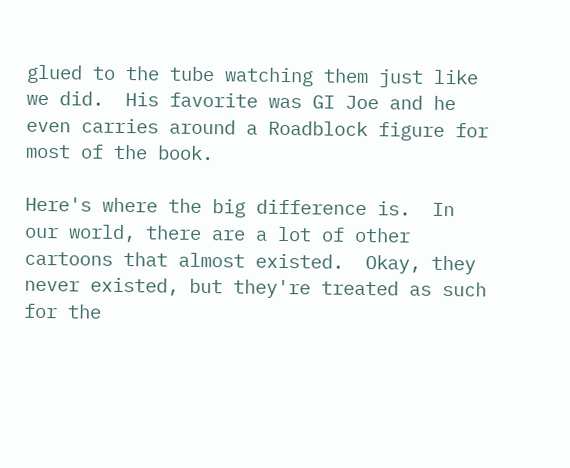glued to the tube watching them just like we did.  His favorite was GI Joe and he even carries around a Roadblock figure for most of the book.

Here's where the big difference is.  In our world, there are a lot of other cartoons that almost existed.  Okay, they never existed, but they're treated as such for the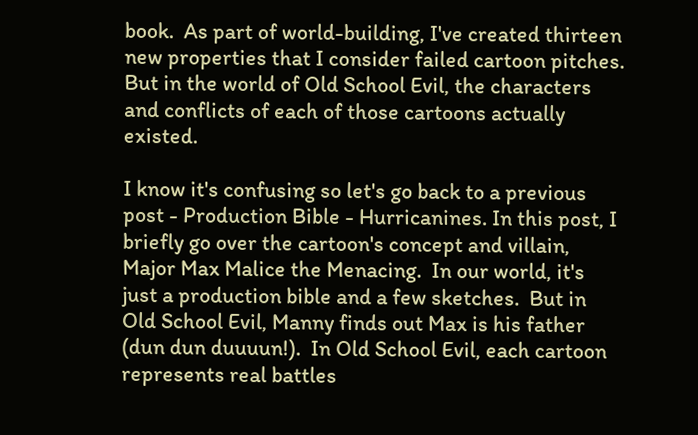book.  As part of world-building, I've created thirteen new properties that I consider failed cartoon pitches.  But in the world of Old School Evil, the characters and conflicts of each of those cartoons actually existed.

I know it's confusing so let's go back to a previous post - Production Bible - Hurricanines. In this post, I briefly go over the cartoon's concept and villain, Major Max Malice the Menacing.  In our world, it's just a production bible and a few sketches.  But in Old School Evil, Manny finds out Max is his father (dun dun duuuun!).  In Old School Evil, each cartoon represents real battles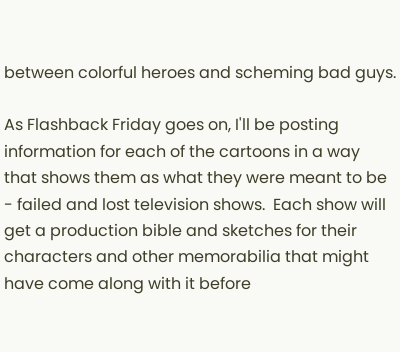between colorful heroes and scheming bad guys.

As Flashback Friday goes on, I'll be posting information for each of the cartoons in a way that shows them as what they were meant to be - failed and lost television shows.  Each show will get a production bible and sketches for their characters and other memorabilia that might have come along with it before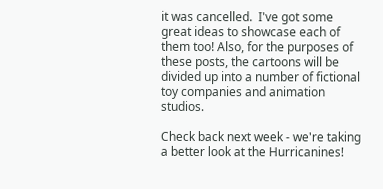it was cancelled.  I've got some great ideas to showcase each of them too! Also, for the purposes of these posts, the cartoons will be divided up into a number of fictional toy companies and animation studios.

Check back next week - we're taking a better look at the Hurricanines!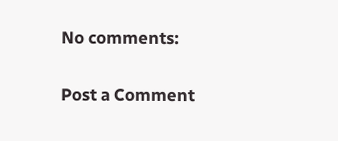No comments:

Post a Comment